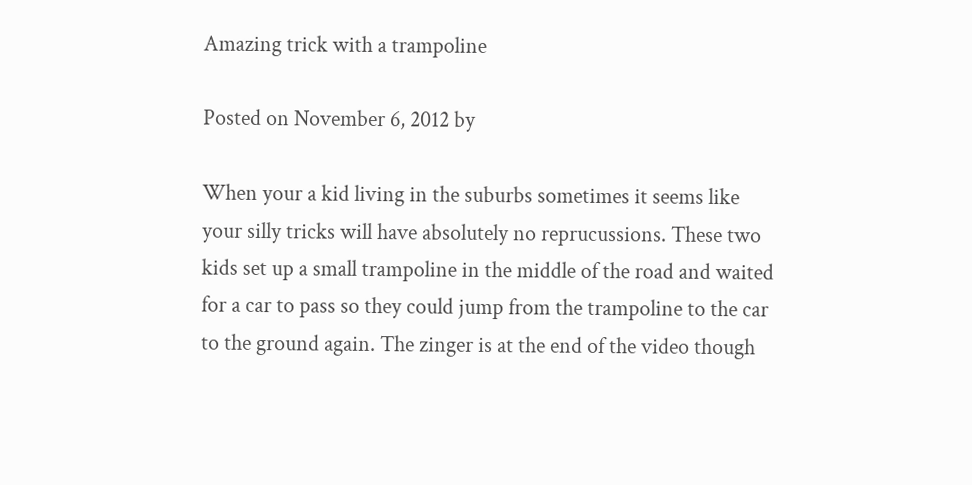Amazing trick with a trampoline

Posted on November 6, 2012 by

When your a kid living in the suburbs sometimes it seems like your silly tricks will have absolutely no reprucussions. These two kids set up a small trampoline in the middle of the road and waited for a car to pass so they could jump from the trampoline to the car to the ground again. The zinger is at the end of the video though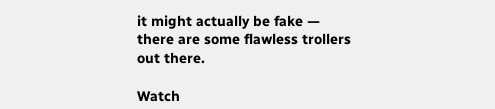it might actually be fake — there are some flawless trollers out there.

Watch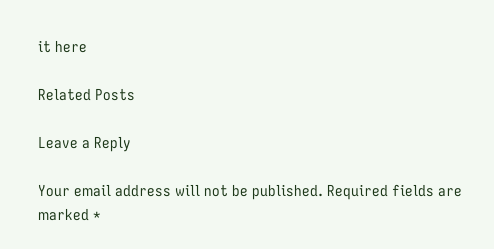it here

Related Posts

Leave a Reply

Your email address will not be published. Required fields are marked *